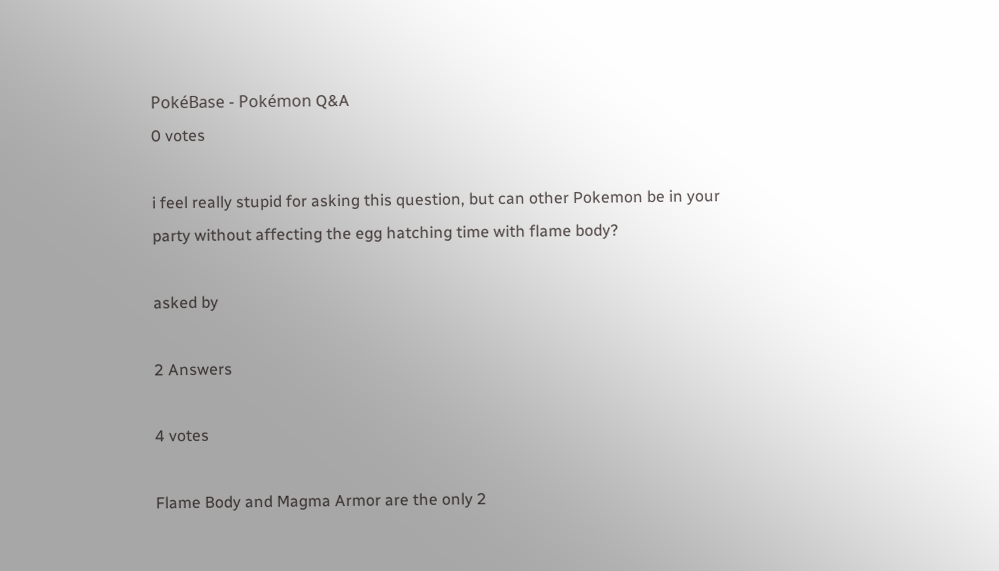PokéBase - Pokémon Q&A
0 votes

i feel really stupid for asking this question, but can other Pokemon be in your party without affecting the egg hatching time with flame body?

asked by

2 Answers

4 votes

Flame Body and Magma Armor are the only 2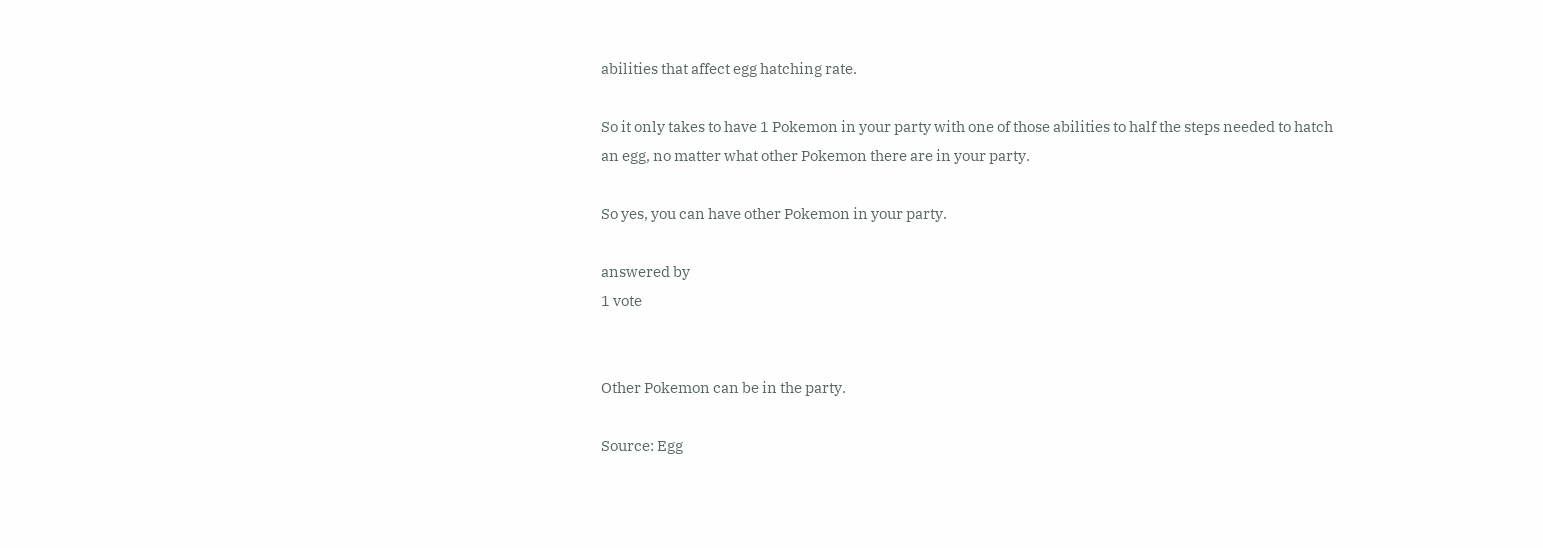abilities that affect egg hatching rate.

So it only takes to have 1 Pokemon in your party with one of those abilities to half the steps needed to hatch an egg, no matter what other Pokemon there are in your party.

So yes, you can have other Pokemon in your party.

answered by
1 vote


Other Pokemon can be in the party.

Source: Egg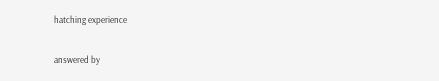hatching experience

answered by